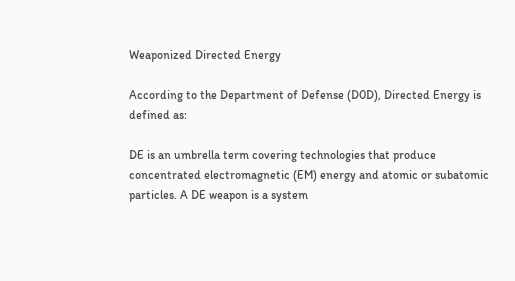Weaponized Directed Energy

According to the Department of Defense (D0D), Directed Energy is defined as:

DE is an umbrella term covering technologies that produce concentrated electromagnetic (EM) energy and atomic or subatomic particles. A DE weapon is a system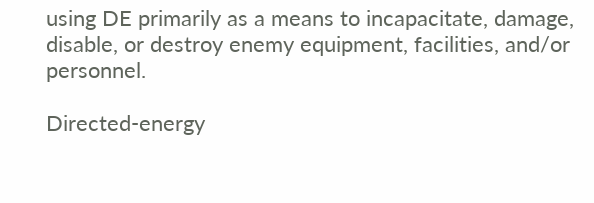using DE primarily as a means to incapacitate, damage, disable, or destroy enemy equipment, facilities, and/or personnel.

Directed-energy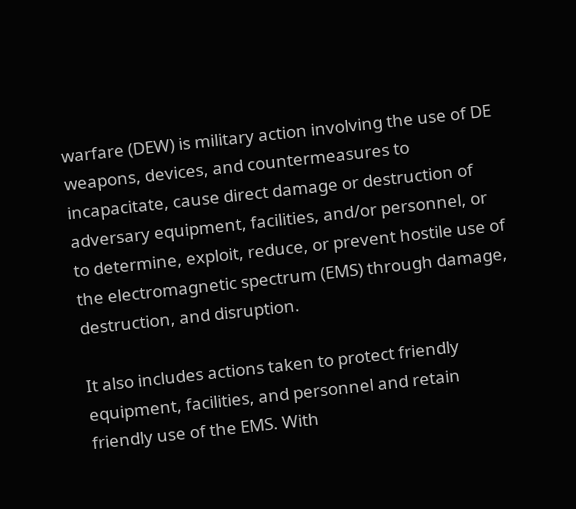warfare (DEW) is military action involving the use of DE weapons, devices, and countermeasures to incapacitate, cause direct damage or destruction of adversary equipment, facilities, and/or personnel, or to determine, exploit, reduce, or prevent hostile use of the electromagnetic spectrum (EMS) through damage, destruction, and disruption.

It also includes actions taken to protect friendly equipment, facilities, and personnel and retain friendly use of the EMS. With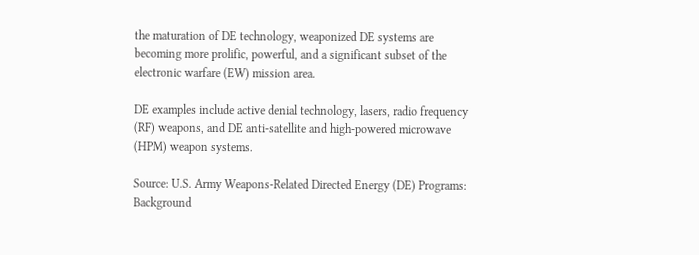the maturation of DE technology, weaponized DE systems are becoming more prolific, powerful, and a significant subset of the electronic warfare (EW) mission area.

DE examples include active denial technology, lasers, radio frequency (RF) weapons, and DE anti-satellite and high-powered microwave (HPM) weapon systems.

Source: U.S. Army Weapons-Related Directed Energy (DE) Programs: Background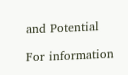and Potential

For information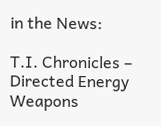in the News:

T.I. Chronicles – Directed Energy Weapons